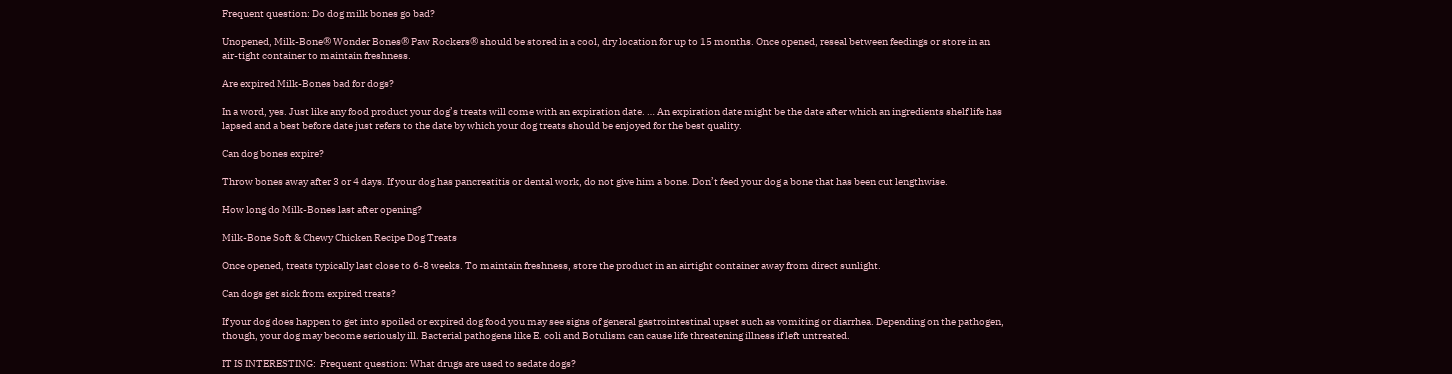Frequent question: Do dog milk bones go bad?

Unopened, Milk-Bone® Wonder Bones® Paw Rockers® should be stored in a cool, dry location for up to 15 months. Once opened, reseal between feedings or store in an air-tight container to maintain freshness.

Are expired Milk-Bones bad for dogs?

In a word, yes. Just like any food product your dog’s treats will come with an expiration date. … An expiration date might be the date after which an ingredients shelf life has lapsed and a best before date just refers to the date by which your dog treats should be enjoyed for the best quality.

Can dog bones expire?

Throw bones away after 3 or 4 days. If your dog has pancreatitis or dental work, do not give him a bone. Don’t feed your dog a bone that has been cut lengthwise.

How long do Milk-Bones last after opening?

Milk-Bone Soft & Chewy Chicken Recipe Dog Treats

Once opened, treats typically last close to 6-8 weeks. To maintain freshness, store the product in an airtight container away from direct sunlight.

Can dogs get sick from expired treats?

If your dog does happen to get into spoiled or expired dog food you may see signs of general gastrointestinal upset such as vomiting or diarrhea. Depending on the pathogen, though, your dog may become seriously ill. Bacterial pathogens like E. coli and Botulism can cause life threatening illness if left untreated.

IT IS INTERESTING:  Frequent question: What drugs are used to sedate dogs?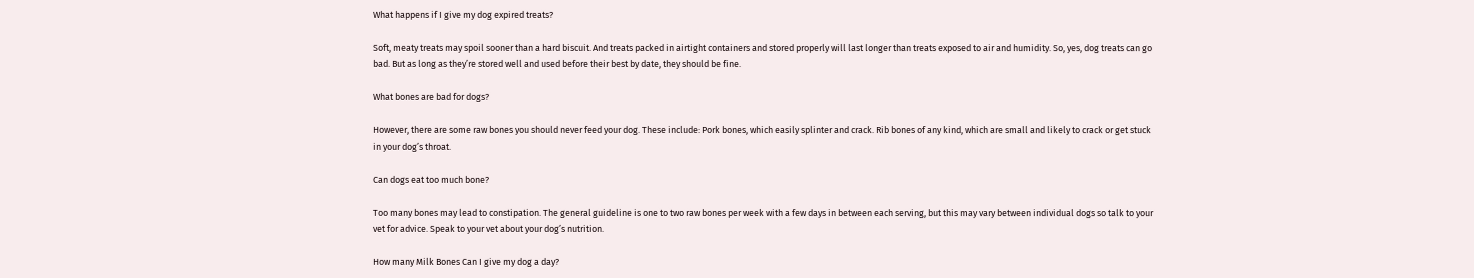What happens if I give my dog expired treats?

Soft, meaty treats may spoil sooner than a hard biscuit. And treats packed in airtight containers and stored properly will last longer than treats exposed to air and humidity. So, yes, dog treats can go bad. But as long as they’re stored well and used before their best by date, they should be fine.

What bones are bad for dogs?

However, there are some raw bones you should never feed your dog. These include: Pork bones, which easily splinter and crack. Rib bones of any kind, which are small and likely to crack or get stuck in your dog’s throat.

Can dogs eat too much bone?

Too many bones may lead to constipation. The general guideline is one to two raw bones per week with a few days in between each serving, but this may vary between individual dogs so talk to your vet for advice. Speak to your vet about your dog’s nutrition.

How many Milk Bones Can I give my dog a day?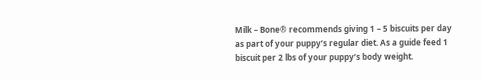Milk – Bone® recommends giving 1 – 5 biscuits per day as part of your puppy’s regular diet. As a guide feed 1 biscuit per 2 lbs of your puppy’s body weight.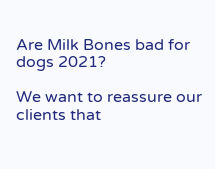Are Milk Bones bad for dogs 2021?

We want to reassure our clients that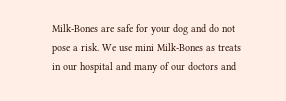Milk-Bones are safe for your dog and do not pose a risk. We use mini Milk-Bones as treats in our hospital and many of our doctors and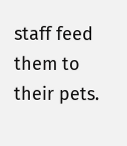staff feed them to their pets.